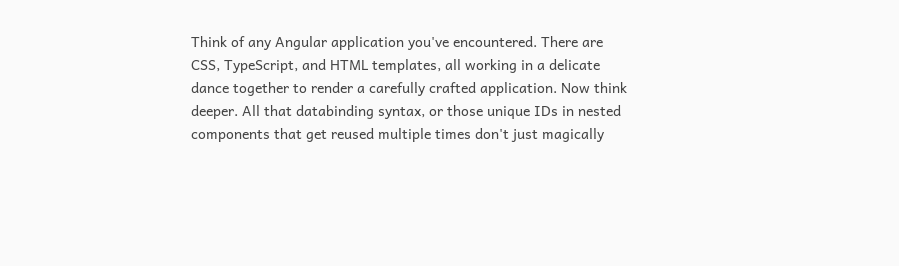Think of any Angular application you've encountered. There are CSS, TypeScript, and HTML templates, all working in a delicate dance together to render a carefully crafted application. Now think deeper. All that databinding syntax, or those unique IDs in nested components that get reused multiple times don't just magically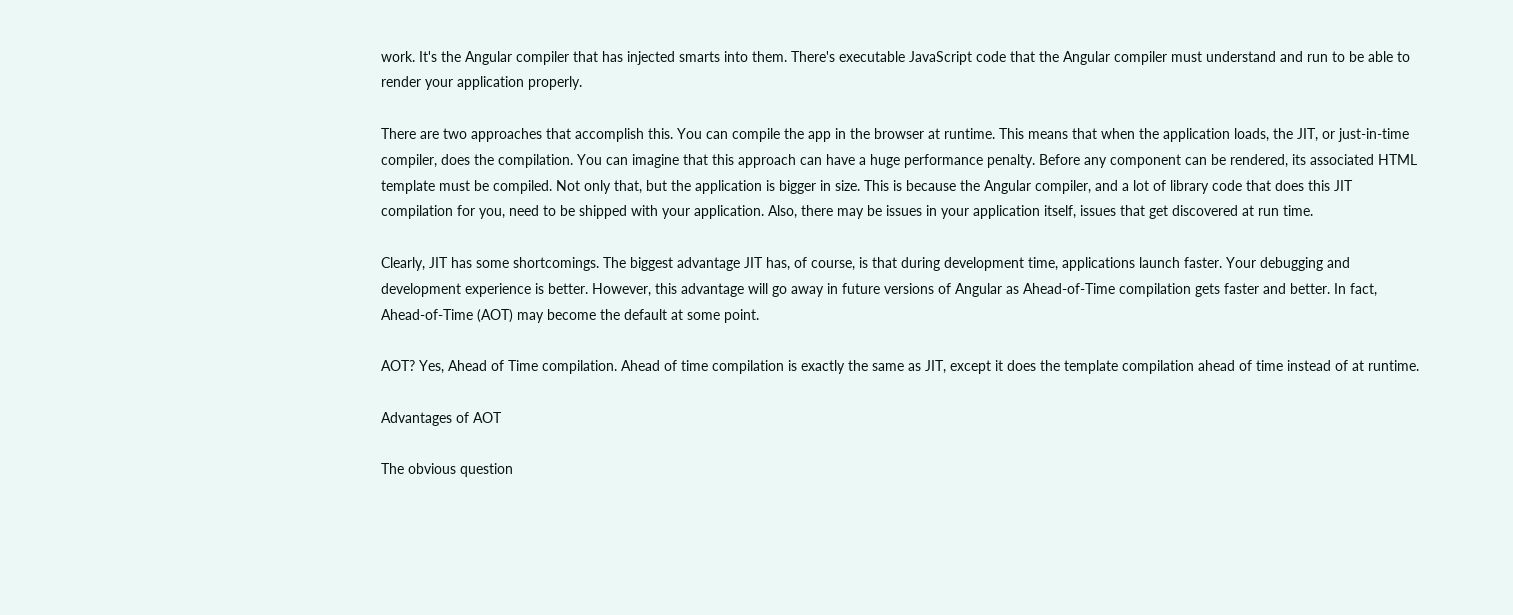work. It's the Angular compiler that has injected smarts into them. There's executable JavaScript code that the Angular compiler must understand and run to be able to render your application properly.

There are two approaches that accomplish this. You can compile the app in the browser at runtime. This means that when the application loads, the JIT, or just-in-time compiler, does the compilation. You can imagine that this approach can have a huge performance penalty. Before any component can be rendered, its associated HTML template must be compiled. Not only that, but the application is bigger in size. This is because the Angular compiler, and a lot of library code that does this JIT compilation for you, need to be shipped with your application. Also, there may be issues in your application itself, issues that get discovered at run time.

Clearly, JIT has some shortcomings. The biggest advantage JIT has, of course, is that during development time, applications launch faster. Your debugging and development experience is better. However, this advantage will go away in future versions of Angular as Ahead-of-Time compilation gets faster and better. In fact, Ahead-of-Time (AOT) may become the default at some point.

AOT? Yes, Ahead of Time compilation. Ahead of time compilation is exactly the same as JIT, except it does the template compilation ahead of time instead of at runtime.

Advantages of AOT

The obvious question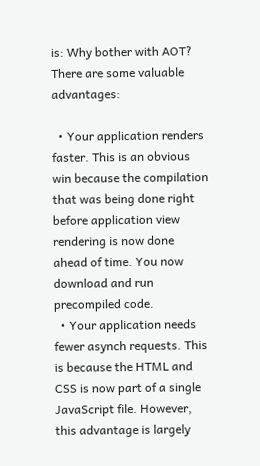is: Why bother with AOT? There are some valuable advantages:

  • Your application renders faster. This is an obvious win because the compilation that was being done right before application view rendering is now done ahead of time. You now download and run precompiled code.
  • Your application needs fewer asynch requests. This is because the HTML and CSS is now part of a single JavaScript file. However, this advantage is largely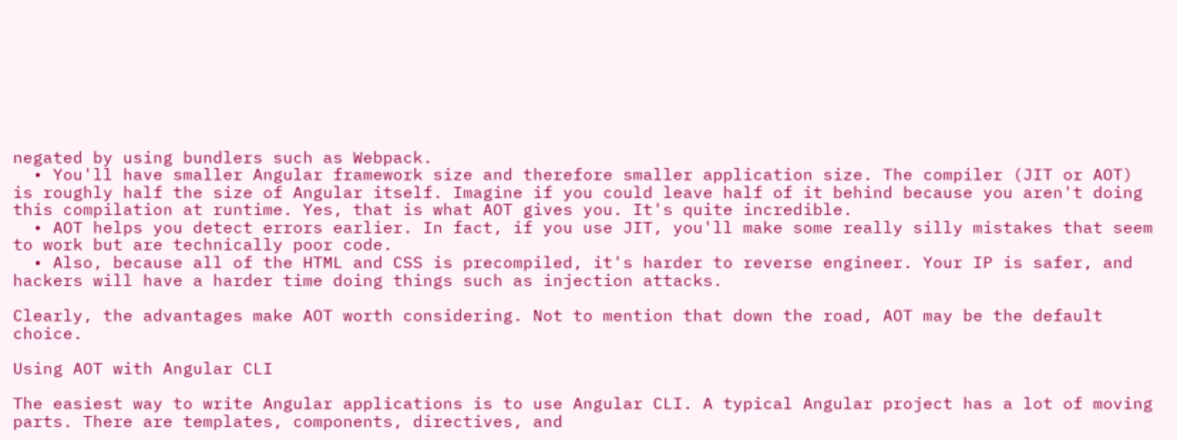negated by using bundlers such as Webpack.
  • You'll have smaller Angular framework size and therefore smaller application size. The compiler (JIT or AOT) is roughly half the size of Angular itself. Imagine if you could leave half of it behind because you aren't doing this compilation at runtime. Yes, that is what AOT gives you. It's quite incredible.
  • AOT helps you detect errors earlier. In fact, if you use JIT, you'll make some really silly mistakes that seem to work but are technically poor code.
  • Also, because all of the HTML and CSS is precompiled, it's harder to reverse engineer. Your IP is safer, and hackers will have a harder time doing things such as injection attacks.

Clearly, the advantages make AOT worth considering. Not to mention that down the road, AOT may be the default choice.

Using AOT with Angular CLI

The easiest way to write Angular applications is to use Angular CLI. A typical Angular project has a lot of moving parts. There are templates, components, directives, and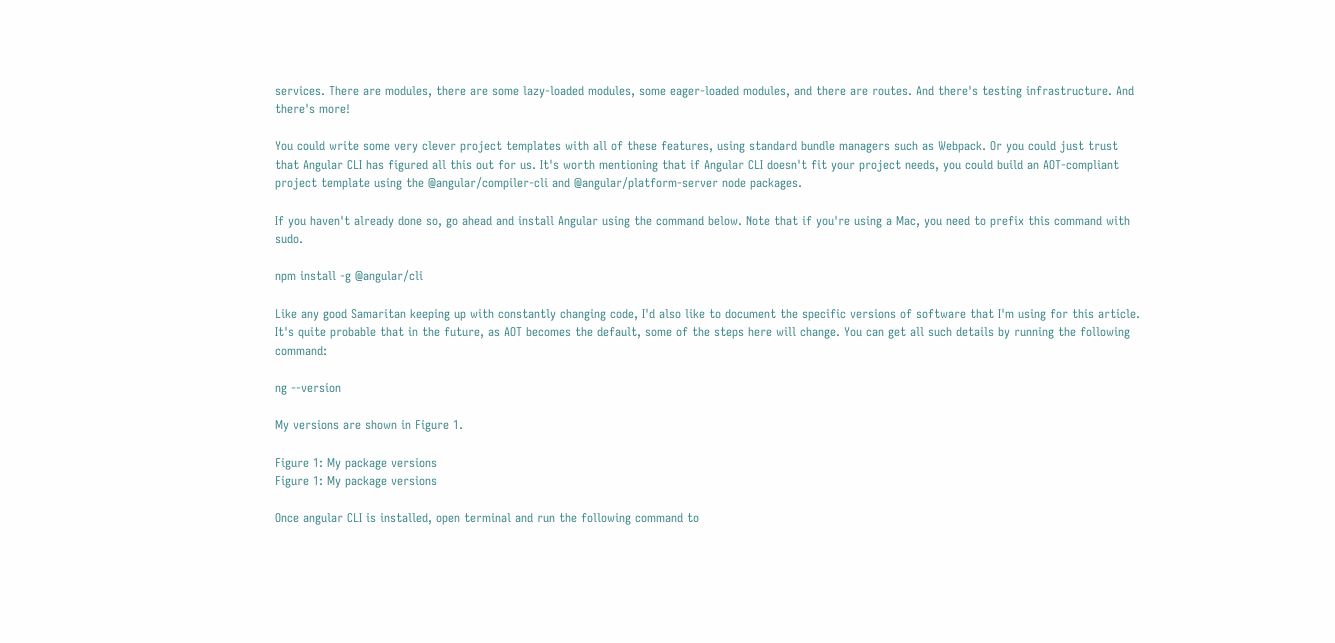services. There are modules, there are some lazy-loaded modules, some eager-loaded modules, and there are routes. And there's testing infrastructure. And there's more!

You could write some very clever project templates with all of these features, using standard bundle managers such as Webpack. Or you could just trust that Angular CLI has figured all this out for us. It's worth mentioning that if Angular CLI doesn't fit your project needs, you could build an AOT-compliant project template using the @angular/compiler-cli and @angular/platform-server node packages.

If you haven't already done so, go ahead and install Angular using the command below. Note that if you're using a Mac, you need to prefix this command with sudo.

npm install -g @angular/cli

Like any good Samaritan keeping up with constantly changing code, I'd also like to document the specific versions of software that I'm using for this article. It's quite probable that in the future, as AOT becomes the default, some of the steps here will change. You can get all such details by running the following command:

ng --version

My versions are shown in Figure 1.

Figure 1: My package versions
Figure 1: My package versions

Once angular CLI is installed, open terminal and run the following command to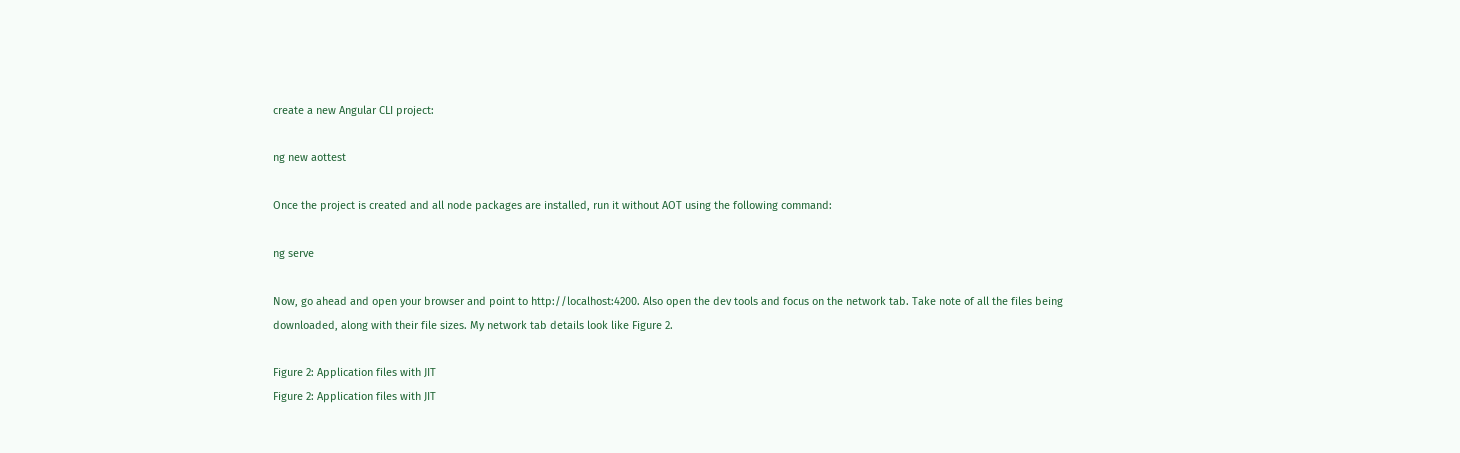create a new Angular CLI project:

ng new aottest

Once the project is created and all node packages are installed, run it without AOT using the following command:

ng serve

Now, go ahead and open your browser and point to http://localhost:4200. Also open the dev tools and focus on the network tab. Take note of all the files being downloaded, along with their file sizes. My network tab details look like Figure 2.

Figure 2: Application files with JIT
Figure 2: Application files with JIT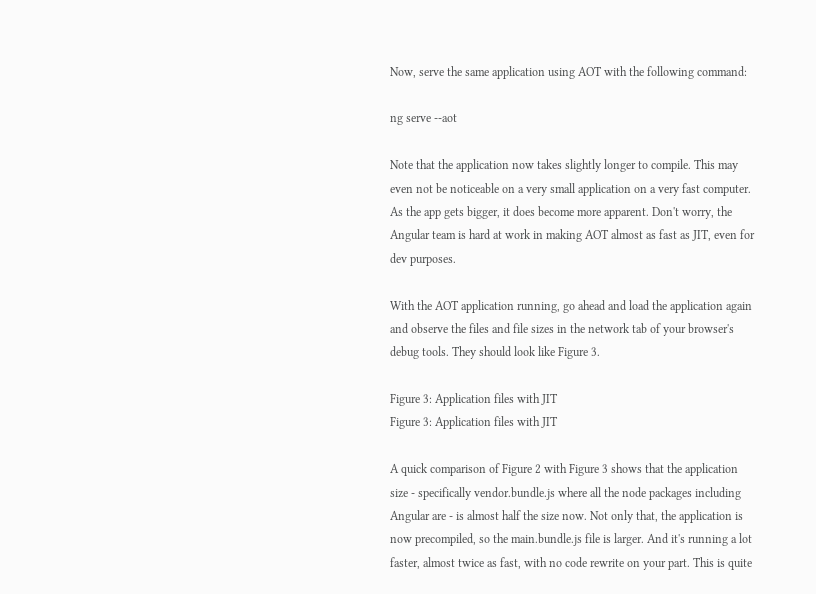Now, serve the same application using AOT with the following command:

ng serve --aot

Note that the application now takes slightly longer to compile. This may even not be noticeable on a very small application on a very fast computer. As the app gets bigger, it does become more apparent. Don't worry, the Angular team is hard at work in making AOT almost as fast as JIT, even for dev purposes.

With the AOT application running, go ahead and load the application again and observe the files and file sizes in the network tab of your browser's debug tools. They should look like Figure 3.

Figure 3: Application files with JIT
Figure 3: Application files with JIT

A quick comparison of Figure 2 with Figure 3 shows that the application size - specifically vendor.bundle.js where all the node packages including Angular are - is almost half the size now. Not only that, the application is now precompiled, so the main.bundle.js file is larger. And it's running a lot faster, almost twice as fast, with no code rewrite on your part. This is quite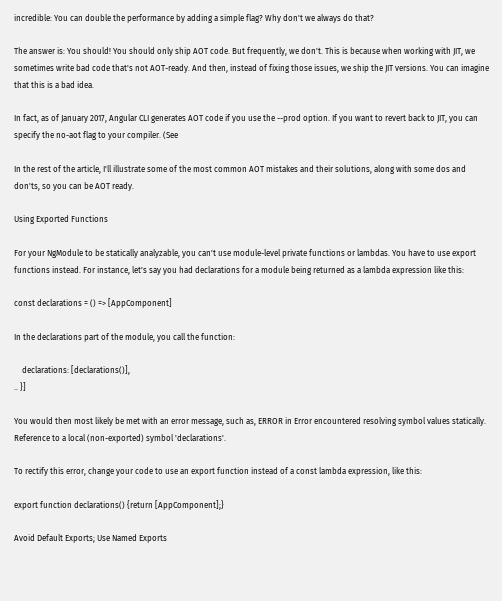incredible: You can double the performance by adding a simple flag? Why don't we always do that?

The answer is: You should! You should only ship AOT code. But frequently, we don't. This is because when working with JIT, we sometimes write bad code that's not AOT-ready. And then, instead of fixing those issues, we ship the JIT versions. You can imagine that this is a bad idea.

In fact, as of January 2017, Angular CLI generates AOT code if you use the --prod option. If you want to revert back to JIT, you can specify the no-aot flag to your compiler. (See

In the rest of the article, I'll illustrate some of the most common AOT mistakes and their solutions, along with some dos and don'ts, so you can be AOT ready.

Using Exported Functions

For your NgModule to be statically analyzable, you can't use module-level private functions or lambdas. You have to use export functions instead. For instance, let's say you had declarations for a module being returned as a lambda expression like this:

const declarations = () => [AppComponent]

In the declarations part of the module, you call the function:

    declarations: [declarations()],
.. }]

You would then most likely be met with an error message, such as, ERROR in Error encountered resolving symbol values statically. Reference to a local (non-exported) symbol 'declarations'.

To rectify this error, change your code to use an export function instead of a const lambda expression, like this:

export function declarations() {return [AppComponent];}

Avoid Default Exports; Use Named Exports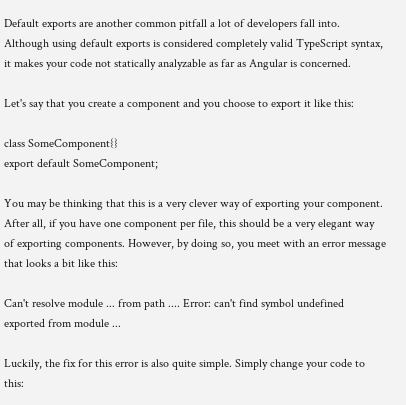Default exports are another common pitfall a lot of developers fall into. Although using default exports is considered completely valid TypeScript syntax, it makes your code not statically analyzable as far as Angular is concerned.

Let's say that you create a component and you choose to export it like this:

class SomeComponent{}
export default SomeComponent;

You may be thinking that this is a very clever way of exporting your component. After all, if you have one component per file, this should be a very elegant way of exporting components. However, by doing so, you meet with an error message that looks a bit like this:

Can't resolve module ... from path .... Error: can't find symbol undefined exported from module ...

Luckily, the fix for this error is also quite simple. Simply change your code to this: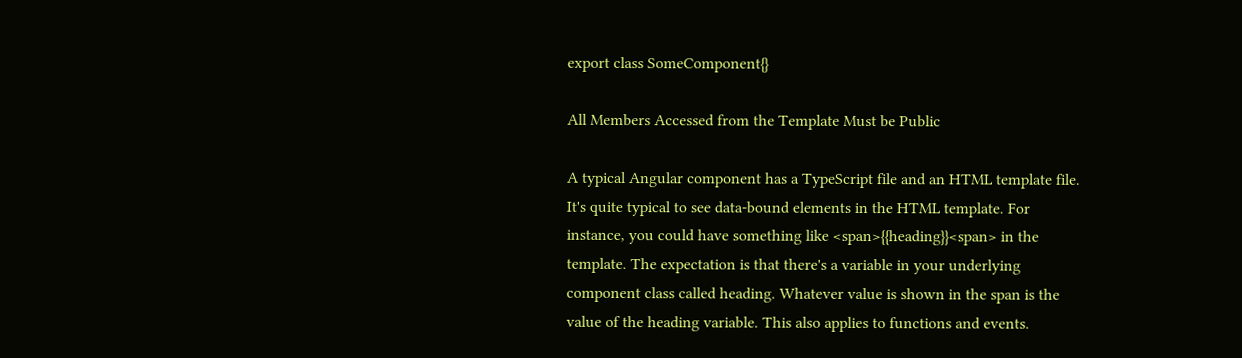export class SomeComponent{}

All Members Accessed from the Template Must be Public

A typical Angular component has a TypeScript file and an HTML template file. It's quite typical to see data-bound elements in the HTML template. For instance, you could have something like <span>{{heading}}<span> in the template. The expectation is that there's a variable in your underlying component class called heading. Whatever value is shown in the span is the value of the heading variable. This also applies to functions and events.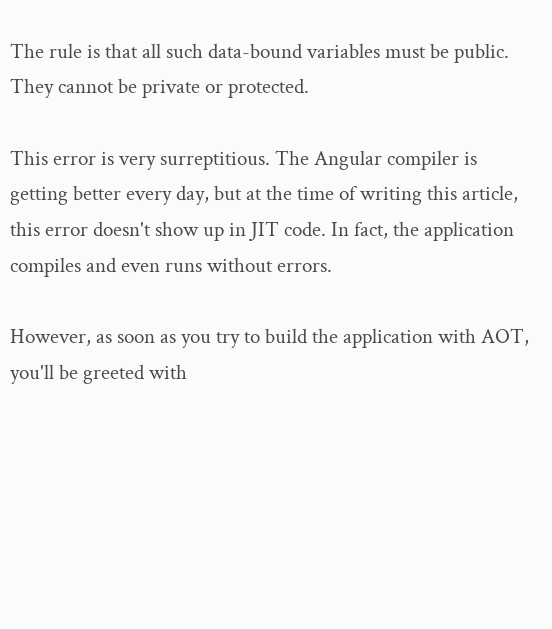The rule is that all such data-bound variables must be public. They cannot be private or protected.

This error is very surreptitious. The Angular compiler is getting better every day, but at the time of writing this article, this error doesn't show up in JIT code. In fact, the application compiles and even runs without errors.

However, as soon as you try to build the application with AOT, you'll be greeted with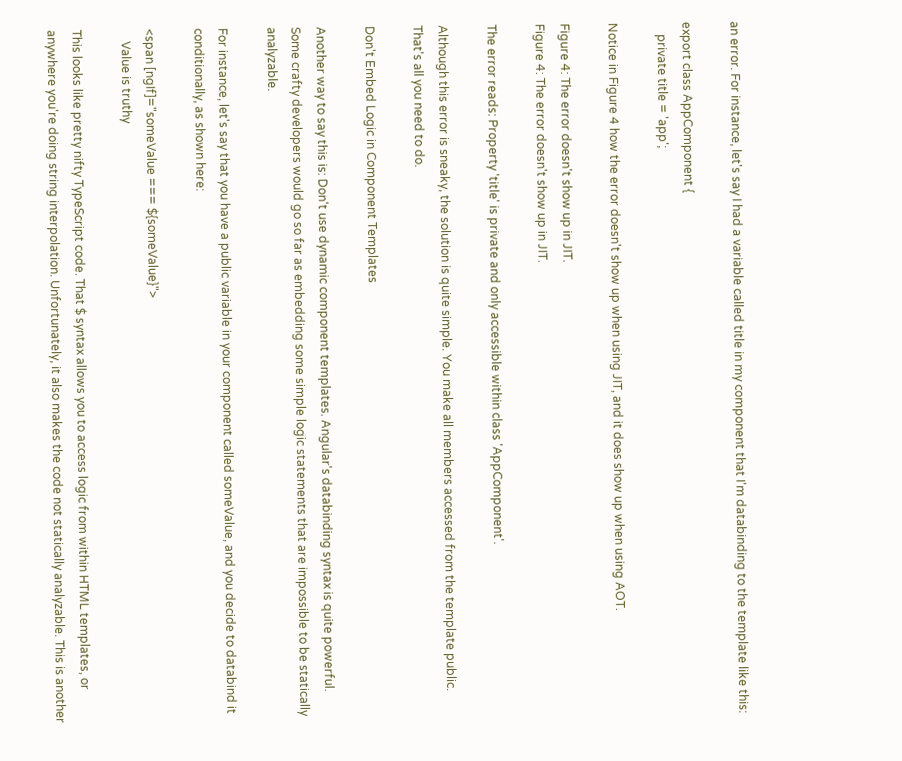an error. For instance, let's say I had a variable called title in my component that I'm databinding to the template like this:

export class AppComponent {
    private title = 'app';

Notice in Figure 4 how the error doesn't show up when using JIT, and it does show up when using AOT.

Figure 4: The error doesn't show up in JIT.
Figure 4: The error doesn't show up in JIT.

The error reads: Property 'title' is private and only accessible within class 'AppComponent'.

Although this error is sneaky, the solution is quite simple. You make all members accessed from the template public. That's all you need to do.

Don't Embed Logic in Component Templates

Another way to say this is: Don't use dynamic component templates. Angular's databinding syntax is quite powerful. Some crafty developers would go so far as embedding some simple logic statements that are impossible to be statically analyzable.

For instance, let's say that you have a public variable in your component called someValue, and you decide to databind it conditionally, as shown here:

<span [ngIf]="someValue === ${someValue}">
    Value is truthy

This looks like pretty nifty TypeScript code. That $ syntax allows you to access logic from within HTML templates, or anywhere you're doing string interpolation. Unfortunately, it also makes the code not statically analyzable. This is another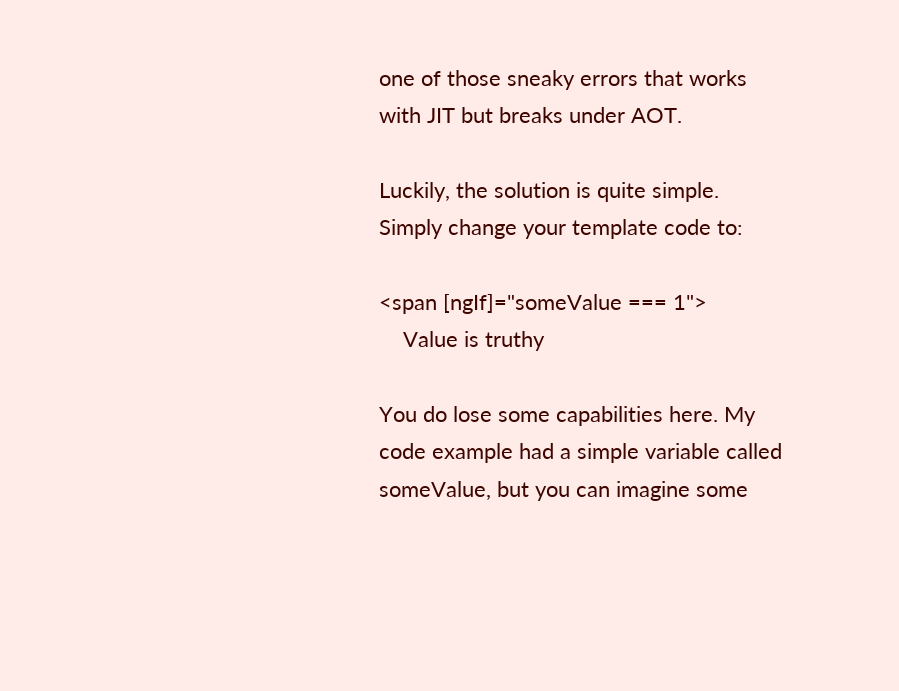one of those sneaky errors that works with JIT but breaks under AOT.

Luckily, the solution is quite simple. Simply change your template code to:

<span [ngIf]="someValue === 1">
    Value is truthy

You do lose some capabilities here. My code example had a simple variable called someValue, but you can imagine some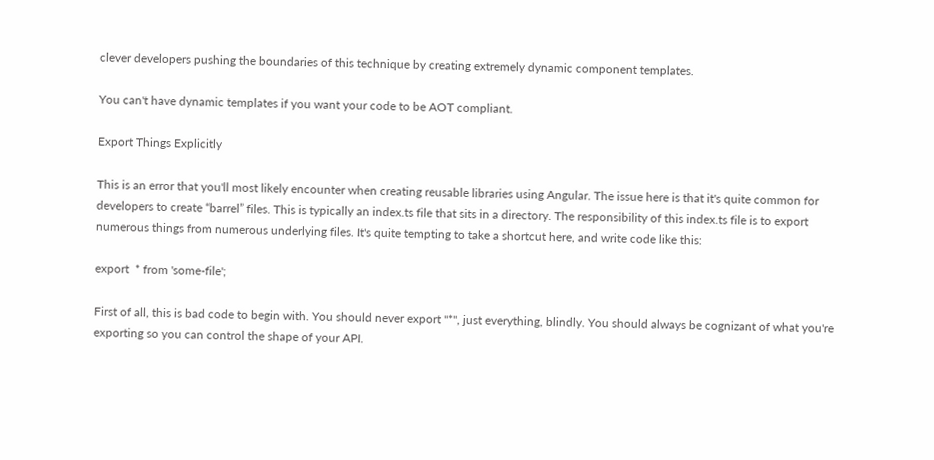clever developers pushing the boundaries of this technique by creating extremely dynamic component templates.

You can't have dynamic templates if you want your code to be AOT compliant.

Export Things Explicitly

This is an error that you'll most likely encounter when creating reusable libraries using Angular. The issue here is that it's quite common for developers to create “barrel” files. This is typically an index.ts file that sits in a directory. The responsibility of this index.ts file is to export numerous things from numerous underlying files. It's quite tempting to take a shortcut here, and write code like this:

export  * from 'some-file';

First of all, this is bad code to begin with. You should never export "*", just everything, blindly. You should always be cognizant of what you're exporting so you can control the shape of your API.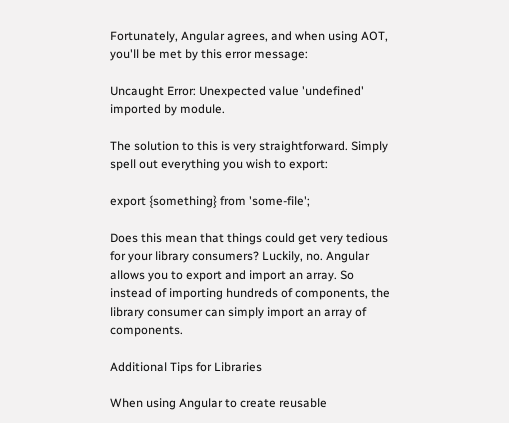Fortunately, Angular agrees, and when using AOT, you'll be met by this error message:

Uncaught Error: Unexpected value 'undefined' imported by module.

The solution to this is very straightforward. Simply spell out everything you wish to export:

export {something} from 'some-file';

Does this mean that things could get very tedious for your library consumers? Luckily, no. Angular allows you to export and import an array. So instead of importing hundreds of components, the library consumer can simply import an array of components.

Additional Tips for Libraries

When using Angular to create reusable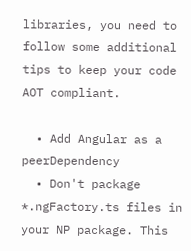libraries, you need to follow some additional tips to keep your code AOT compliant.

  • Add Angular as a peerDependency
  • Don't package *.ngFactory.ts files in your NP package. This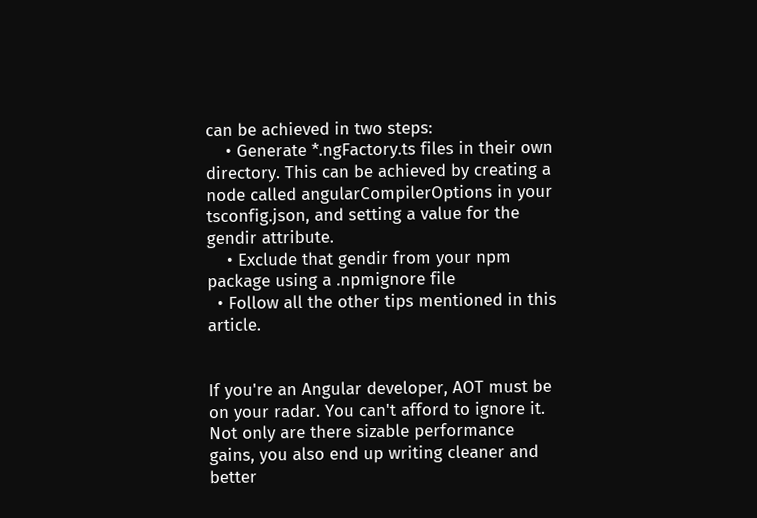can be achieved in two steps:
    • Generate *.ngFactory.ts files in their own directory. This can be achieved by creating a node called angularCompilerOptions in your tsconfig.json, and setting a value for the gendir attribute.
    • Exclude that gendir from your npm package using a .npmignore file
  • Follow all the other tips mentioned in this article.


If you're an Angular developer, AOT must be on your radar. You can't afford to ignore it. Not only are there sizable performance gains, you also end up writing cleaner and better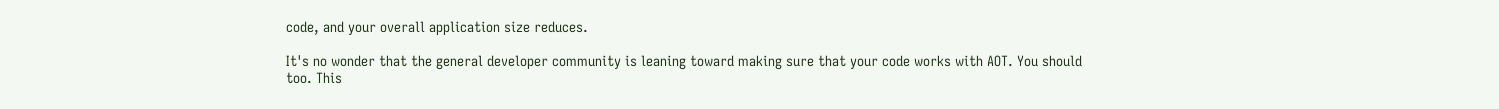code, and your overall application size reduces.

It's no wonder that the general developer community is leaning toward making sure that your code works with AOT. You should too. This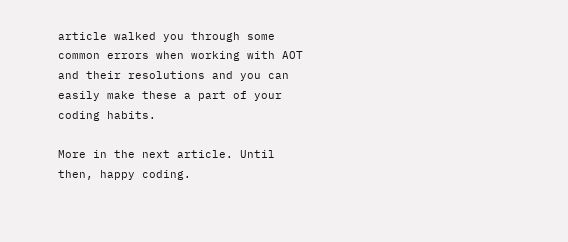article walked you through some common errors when working with AOT and their resolutions and you can easily make these a part of your coding habits.

More in the next article. Until then, happy coding.